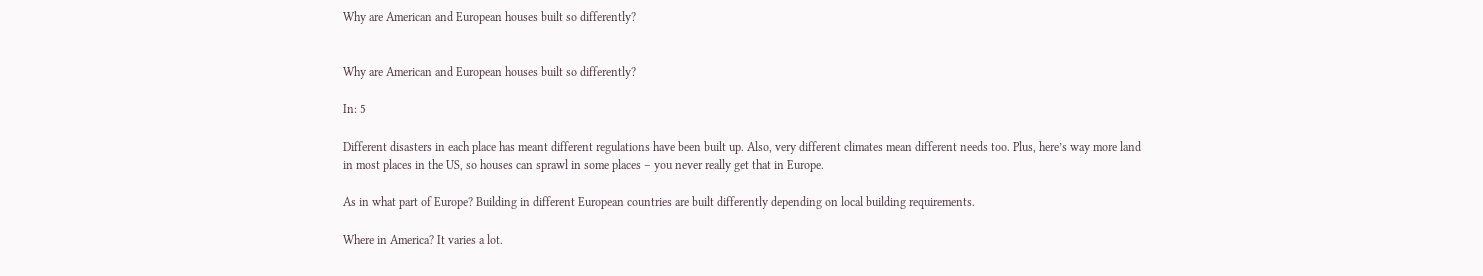Why are American and European houses built so differently?


Why are American and European houses built so differently?

In: 5

Different disasters in each place has meant different regulations have been built up. Also, very different climates mean different needs too. Plus, here’s way more land in most places in the US, so houses can sprawl in some places – you never really get that in Europe.

As in what part of Europe? Building in different European countries are built differently depending on local building requirements.

Where in America? It varies a lot.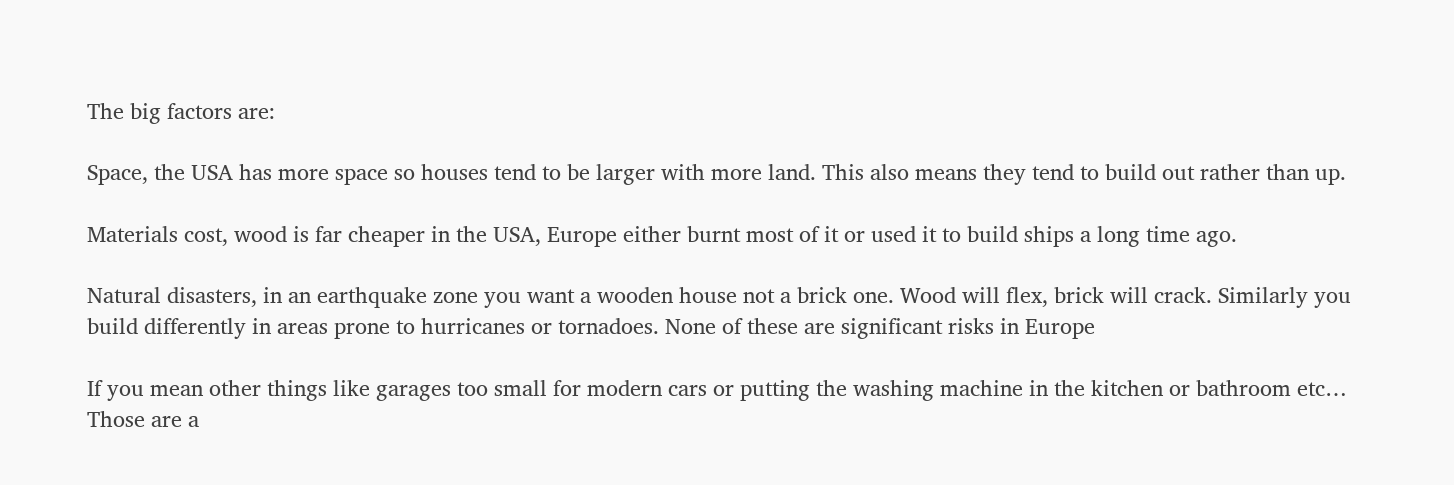The big factors are:

Space, the USA has more space so houses tend to be larger with more land. This also means they tend to build out rather than up.

Materials cost, wood is far cheaper in the USA, Europe either burnt most of it or used it to build ships a long time ago.

Natural disasters, in an earthquake zone you want a wooden house not a brick one. Wood will flex, brick will crack. Similarly you build differently in areas prone to hurricanes or tornadoes. None of these are significant risks in Europe

If you mean other things like garages too small for modern cars or putting the washing machine in the kitchen or bathroom etc… Those are a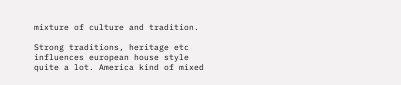mixture of culture and tradition.

Strong traditions, heritage etc influences european house style quite a lot. America kind of mixed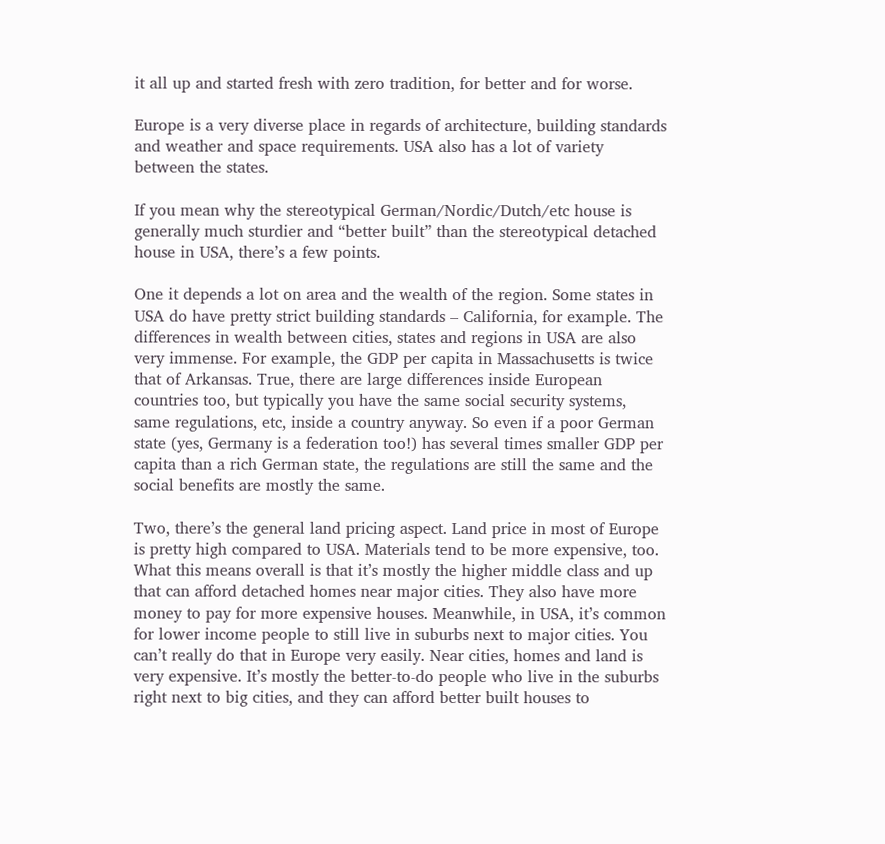it all up and started fresh with zero tradition, for better and for worse.

Europe is a very diverse place in regards of architecture, building standards and weather and space requirements. USA also has a lot of variety between the states.

If you mean why the stereotypical German/Nordic/Dutch/etc house is generally much sturdier and “better built” than the stereotypical detached house in USA, there’s a few points.

One it depends a lot on area and the wealth of the region. Some states in USA do have pretty strict building standards – California, for example. The differences in wealth between cities, states and regions in USA are also very immense. For example, the GDP per capita in Massachusetts is twice that of Arkansas. True, there are large differences inside European countries too, but typically you have the same social security systems, same regulations, etc, inside a country anyway. So even if a poor German state (yes, Germany is a federation too!) has several times smaller GDP per capita than a rich German state, the regulations are still the same and the social benefits are mostly the same.

Two, there’s the general land pricing aspect. Land price in most of Europe is pretty high compared to USA. Materials tend to be more expensive, too. What this means overall is that it’s mostly the higher middle class and up that can afford detached homes near major cities. They also have more money to pay for more expensive houses. Meanwhile, in USA, it’s common for lower income people to still live in suburbs next to major cities. You can’t really do that in Europe very easily. Near cities, homes and land is very expensive. It’s mostly the better-to-do people who live in the suburbs right next to big cities, and they can afford better built houses to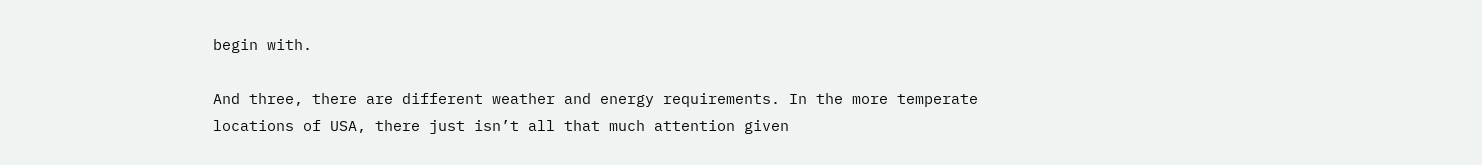begin with.

And three, there are different weather and energy requirements. In the more temperate locations of USA, there just isn’t all that much attention given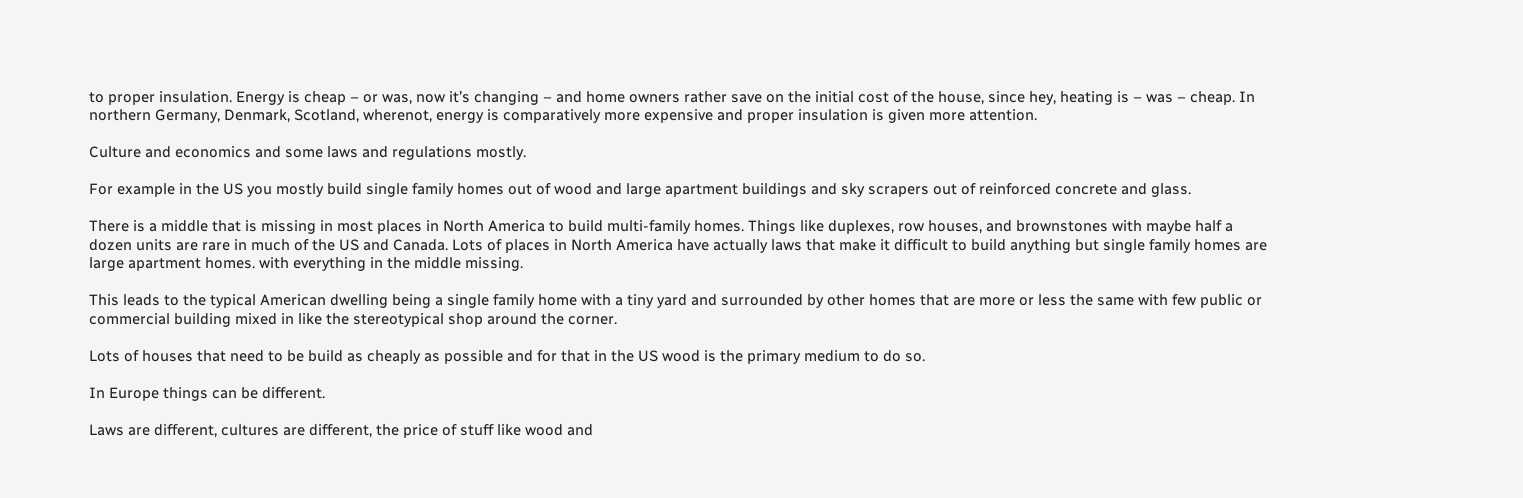to proper insulation. Energy is cheap – or was, now it’s changing – and home owners rather save on the initial cost of the house, since hey, heating is – was – cheap. In northern Germany, Denmark, Scotland, wherenot, energy is comparatively more expensive and proper insulation is given more attention.

Culture and economics and some laws and regulations mostly.

For example in the US you mostly build single family homes out of wood and large apartment buildings and sky scrapers out of reinforced concrete and glass.

There is a middle that is missing in most places in North America to build multi-family homes. Things like duplexes, row houses, and brownstones with maybe half a dozen units are rare in much of the US and Canada. Lots of places in North America have actually laws that make it difficult to build anything but single family homes are large apartment homes. with everything in the middle missing.

This leads to the typical American dwelling being a single family home with a tiny yard and surrounded by other homes that are more or less the same with few public or commercial building mixed in like the stereotypical shop around the corner.

Lots of houses that need to be build as cheaply as possible and for that in the US wood is the primary medium to do so.

In Europe things can be different.

Laws are different, cultures are different, the price of stuff like wood and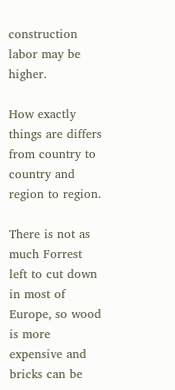construction labor may be higher.

How exactly things are differs from country to country and region to region.

There is not as much Forrest left to cut down in most of Europe, so wood is more expensive and bricks can be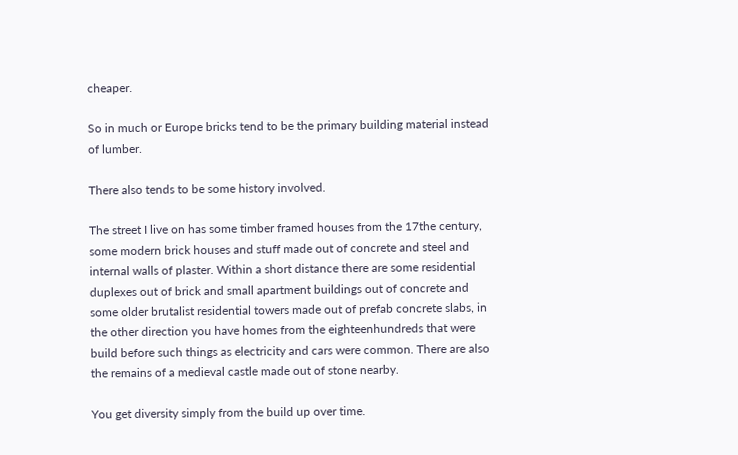cheaper.

So in much or Europe bricks tend to be the primary building material instead of lumber.

There also tends to be some history involved.

The street I live on has some timber framed houses from the 17the century, some modern brick houses and stuff made out of concrete and steel and internal walls of plaster. Within a short distance there are some residential duplexes out of brick and small apartment buildings out of concrete and some older brutalist residential towers made out of prefab concrete slabs, in the other direction you have homes from the eighteenhundreds that were build before such things as electricity and cars were common. There are also the remains of a medieval castle made out of stone nearby.

You get diversity simply from the build up over time.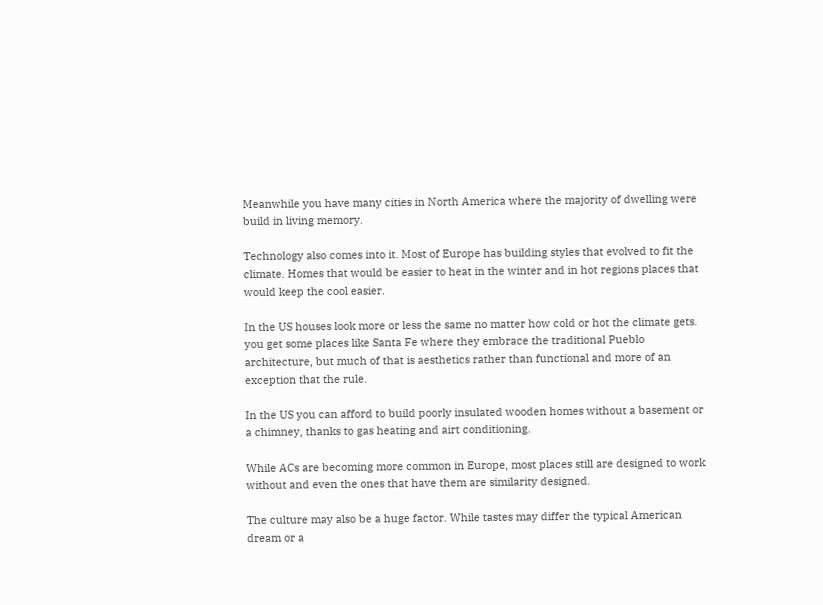Meanwhile you have many cities in North America where the majority of dwelling were build in living memory.

Technology also comes into it. Most of Europe has building styles that evolved to fit the climate. Homes that would be easier to heat in the winter and in hot regions places that would keep the cool easier.

In the US houses look more or less the same no matter how cold or hot the climate gets. you get some places like Santa Fe where they embrace the traditional Pueblo architecture, but much of that is aesthetics rather than functional and more of an exception that the rule.

In the US you can afford to build poorly insulated wooden homes without a basement or a chimney, thanks to gas heating and airt conditioning.

While ACs are becoming more common in Europe, most places still are designed to work without and even the ones that have them are similarity designed.

The culture may also be a huge factor. While tastes may differ the typical American dream or a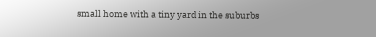small home with a tiny yard in the suburbs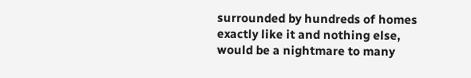surrounded by hundreds of homes exactly like it and nothing else, would be a nightmare to many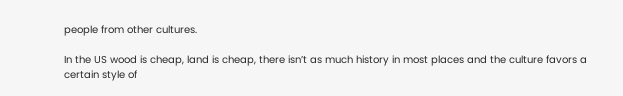people from other cultures.

In the US wood is cheap, land is cheap, there isn’t as much history in most places and the culture favors a certain style of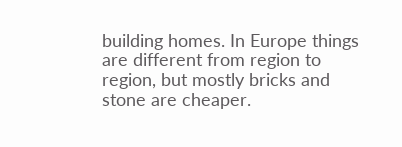building homes. In Europe things are different from region to region, but mostly bricks and stone are cheaper.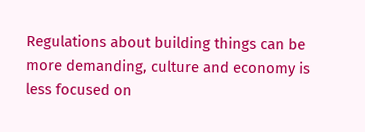Regulations about building things can be more demanding, culture and economy is less focused on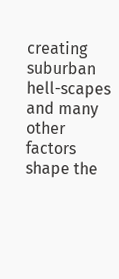creating suburban hell-scapes and many other factors shape the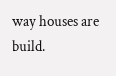way houses are build.